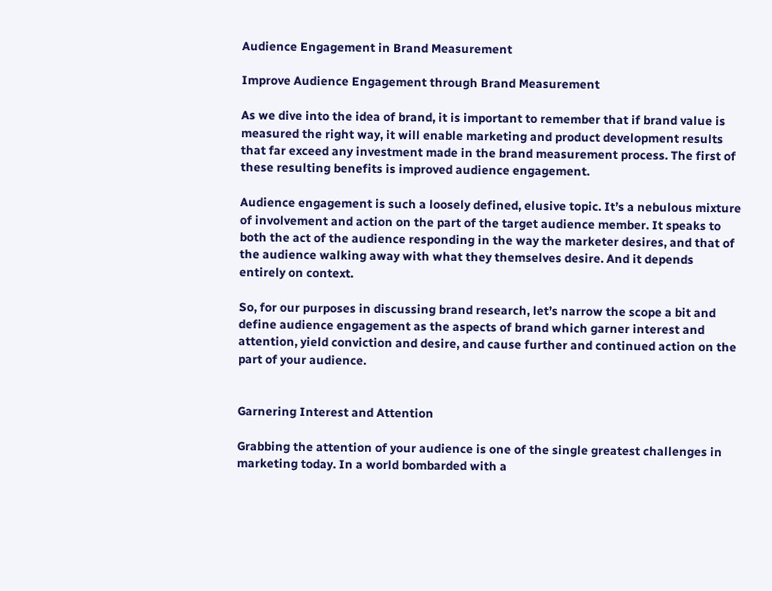Audience Engagement in Brand Measurement

Improve Audience Engagement through Brand Measurement

As we dive into the idea of brand, it is important to remember that if brand value is measured the right way, it will enable marketing and product development results that far exceed any investment made in the brand measurement process. The first of these resulting benefits is improved audience engagement.

Audience engagement is such a loosely defined, elusive topic. It’s a nebulous mixture of involvement and action on the part of the target audience member. It speaks to both the act of the audience responding in the way the marketer desires, and that of the audience walking away with what they themselves desire. And it depends entirely on context.

So, for our purposes in discussing brand research, let’s narrow the scope a bit and define audience engagement as the aspects of brand which garner interest and attention, yield conviction and desire, and cause further and continued action on the part of your audience.


Garnering Interest and Attention

Grabbing the attention of your audience is one of the single greatest challenges in marketing today. In a world bombarded with a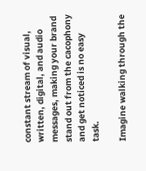constant stream of visual, written, digital, and audio messages, making your brand stand out from the cacophony and get noticed is no easy task.

Imagine walking through the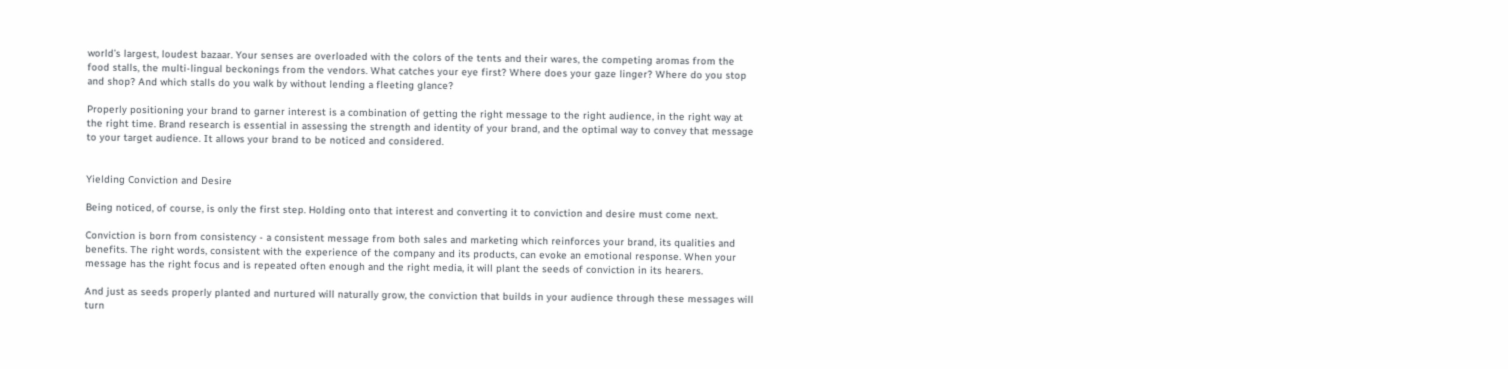world’s largest, loudest bazaar. Your senses are overloaded with the colors of the tents and their wares, the competing aromas from the food stalls, the multi-lingual beckonings from the vendors. What catches your eye first? Where does your gaze linger? Where do you stop and shop? And which stalls do you walk by without lending a fleeting glance?

Properly positioning your brand to garner interest is a combination of getting the right message to the right audience, in the right way at the right time. Brand research is essential in assessing the strength and identity of your brand, and the optimal way to convey that message to your target audience. It allows your brand to be noticed and considered.


Yielding Conviction and Desire

Being noticed, of course, is only the first step. Holding onto that interest and converting it to conviction and desire must come next.

Conviction is born from consistency - a consistent message from both sales and marketing which reinforces your brand, its qualities and benefits. The right words, consistent with the experience of the company and its products, can evoke an emotional response. When your message has the right focus and is repeated often enough and the right media, it will plant the seeds of conviction in its hearers.

And just as seeds properly planted and nurtured will naturally grow, the conviction that builds in your audience through these messages will turn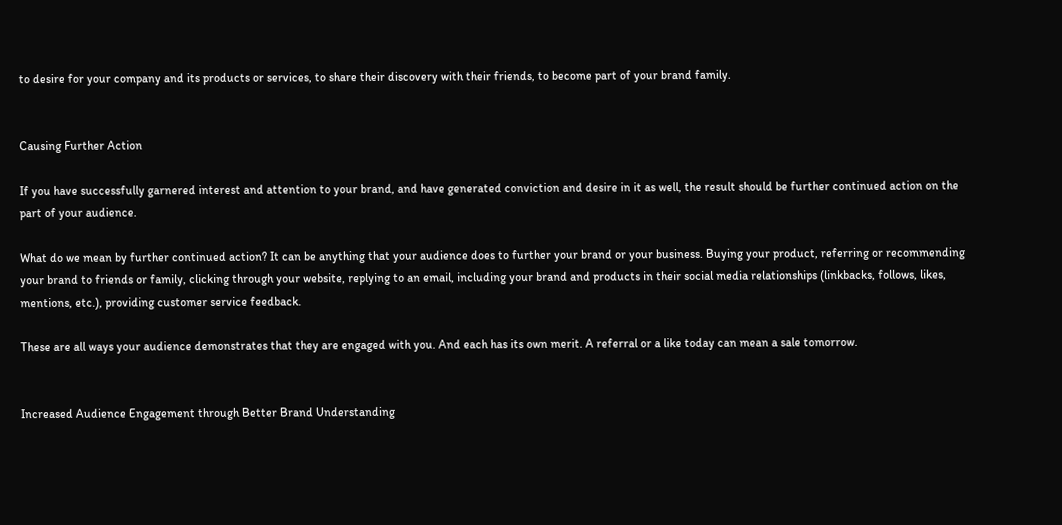to desire for your company and its products or services, to share their discovery with their friends, to become part of your brand family.


Causing Further Action

If you have successfully garnered interest and attention to your brand, and have generated conviction and desire in it as well, the result should be further continued action on the part of your audience.

What do we mean by further continued action? It can be anything that your audience does to further your brand or your business. Buying your product, referring or recommending your brand to friends or family, clicking through your website, replying to an email, including your brand and products in their social media relationships (linkbacks, follows, likes, mentions, etc.), providing customer service feedback.

These are all ways your audience demonstrates that they are engaged with you. And each has its own merit. A referral or a like today can mean a sale tomorrow.


Increased Audience Engagement through Better Brand Understanding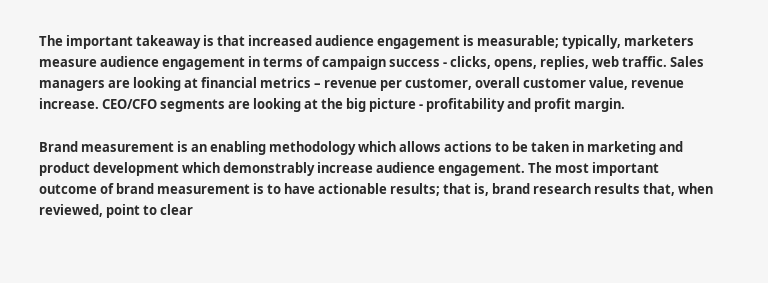The important takeaway is that increased audience engagement is measurable; typically, marketers measure audience engagement in terms of campaign success - clicks, opens, replies, web traffic. Sales managers are looking at financial metrics – revenue per customer, overall customer value, revenue increase. CEO/CFO segments are looking at the big picture - profitability and profit margin.

Brand measurement is an enabling methodology which allows actions to be taken in marketing and product development which demonstrably increase audience engagement. The most important outcome of brand measurement is to have actionable results; that is, brand research results that, when reviewed, point to clear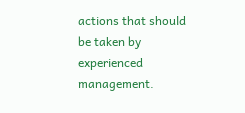actions that should be taken by experienced management.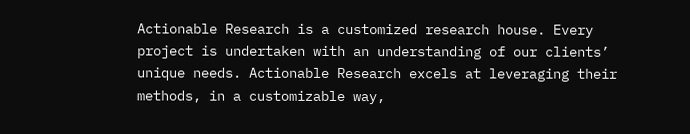Actionable Research is a customized research house. Every project is undertaken with an understanding of our clients’ unique needs. Actionable Research excels at leveraging their methods, in a customizable way,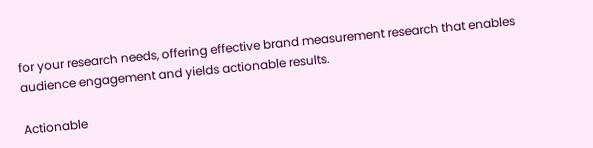for your research needs, offering effective brand measurement research that enables audience engagement and yields actionable results.

Actionable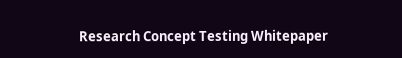Research Concept Testing Whitepaper